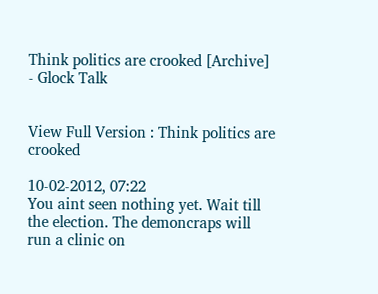Think politics are crooked [Archive] - Glock Talk


View Full Version : Think politics are crooked

10-02-2012, 07:22
You aint seen nothing yet. Wait till the election. The demoncraps will run a clinic on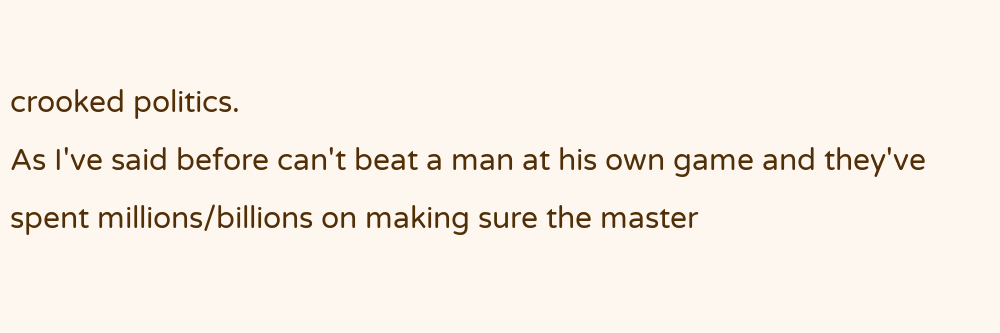crooked politics.
As I've said before can't beat a man at his own game and they've spent millions/billions on making sure the master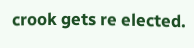crook gets re elected.